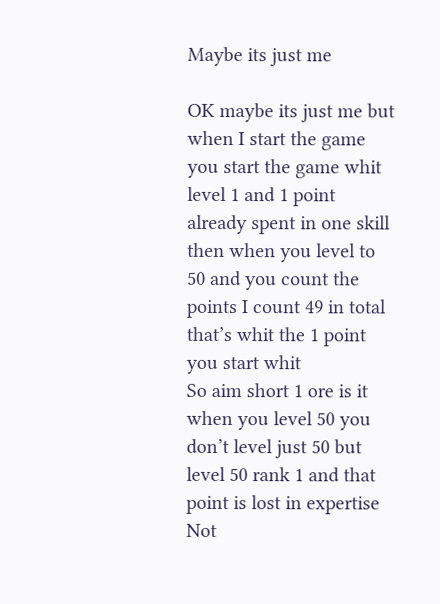Maybe its just me

OK maybe its just me but when I start the game you start the game whit level 1 and 1 point already spent in one skill
then when you level to 50 and you count the points I count 49 in total that’s whit the 1 point you start whit
So aim short 1 ore is it when you level 50 you don’t level just 50 but level 50 rank 1 and that point is lost in expertise
Not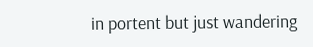in portent but just wandering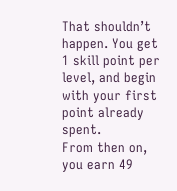That shouldn’t happen. You get 1 skill point per level, and begin with your first point already spent.
From then on, you earn 49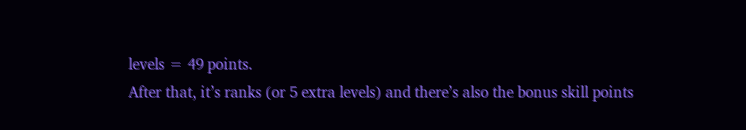levels = 49 points.
After that, it’s ranks (or 5 extra levels) and there’s also the bonus skill points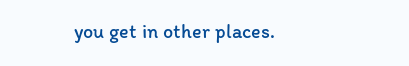you get in other places.